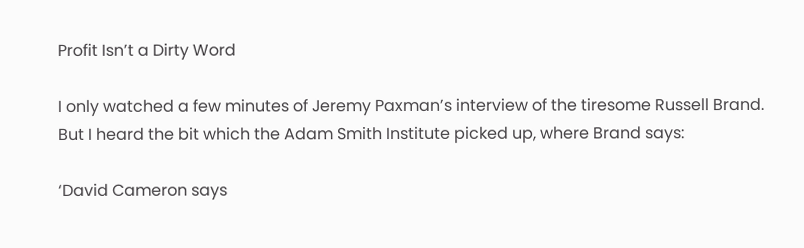Profit Isn’t a Dirty Word

I only watched a few minutes of Jeremy Paxman’s interview of the tiresome Russell Brand. But I heard the bit which the Adam Smith Institute picked up, where Brand says:

‘David Cameron says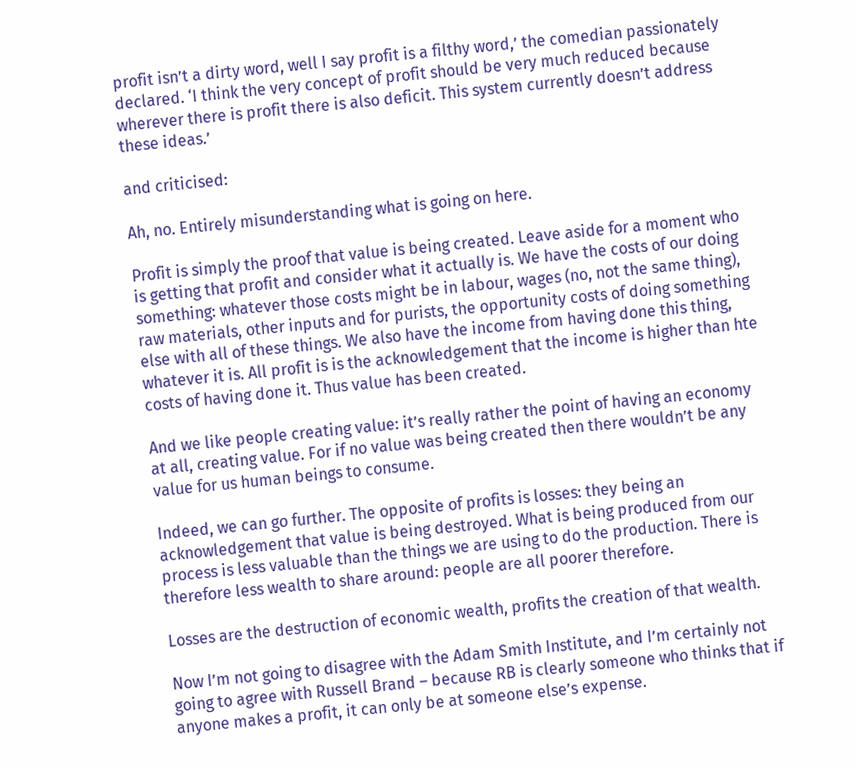profit isn’t a dirty word, well I say profit is a filthy word,’ the comedian passionately declared. ‘I think the very concept of profit should be very much reduced because wherever there is profit there is also deficit. This system currently doesn’t address these ideas.’

and criticised:

Ah, no. Entirely misunderstanding what is going on here.

Profit is simply the proof that value is being created. Leave aside for a moment who is getting that profit and consider what it actually is. We have the costs of our doing something: whatever those costs might be in labour, wages (no, not the same thing), raw materials, other inputs and for purists, the opportunity costs of doing something else with all of these things. We also have the income from having done this thing, whatever it is. All profit is is the acknowledgement that the income is higher than hte costs of having done it. Thus value has been created.

And we like people creating value: it’s really rather the point of having an economy at all, creating value. For if no value was being created then there wouldn’t be any value for us human beings to consume.

Indeed, we can go further. The opposite of profits is losses: they being an acknowledgement that value is being destroyed. What is being produced from our process is less valuable than the things we are using to do the production. There is therefore less wealth to share around: people are all poorer therefore.

Losses are the destruction of economic wealth, profits the creation of that wealth.

Now I’m not going to disagree with the Adam Smith Institute, and I’m certainly not going to agree with Russell Brand – because RB is clearly someone who thinks that if anyone makes a profit, it can only be at someone else’s expense.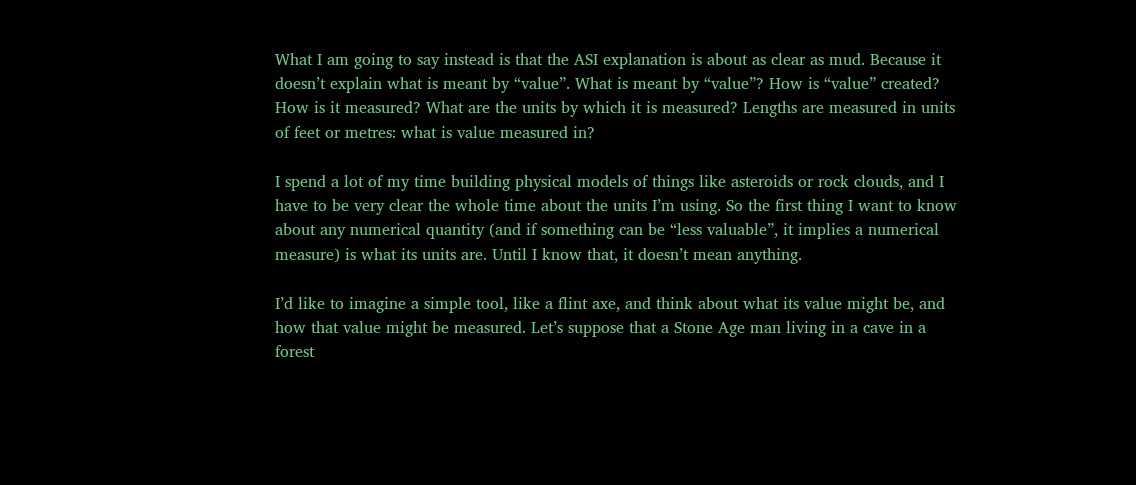What I am going to say instead is that the ASI explanation is about as clear as mud. Because it doesn’t explain what is meant by “value”. What is meant by “value”? How is “value” created? How is it measured? What are the units by which it is measured? Lengths are measured in units of feet or metres: what is value measured in?

I spend a lot of my time building physical models of things like asteroids or rock clouds, and I have to be very clear the whole time about the units I’m using. So the first thing I want to know about any numerical quantity (and if something can be “less valuable”, it implies a numerical measure) is what its units are. Until I know that, it doesn’t mean anything.

I’d like to imagine a simple tool, like a flint axe, and think about what its value might be, and how that value might be measured. Let’s suppose that a Stone Age man living in a cave in a forest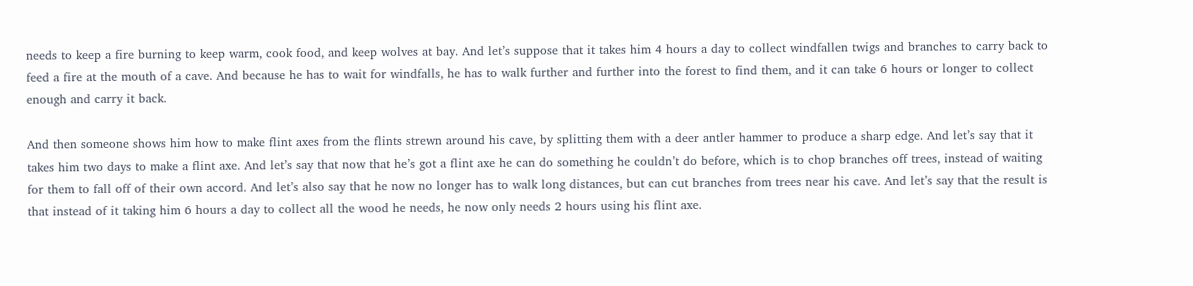needs to keep a fire burning to keep warm, cook food, and keep wolves at bay. And let’s suppose that it takes him 4 hours a day to collect windfallen twigs and branches to carry back to feed a fire at the mouth of a cave. And because he has to wait for windfalls, he has to walk further and further into the forest to find them, and it can take 6 hours or longer to collect enough and carry it back.

And then someone shows him how to make flint axes from the flints strewn around his cave, by splitting them with a deer antler hammer to produce a sharp edge. And let’s say that it takes him two days to make a flint axe. And let’s say that now that he’s got a flint axe he can do something he couldn’t do before, which is to chop branches off trees, instead of waiting for them to fall off of their own accord. And let’s also say that he now no longer has to walk long distances, but can cut branches from trees near his cave. And let’s say that the result is that instead of it taking him 6 hours a day to collect all the wood he needs, he now only needs 2 hours using his flint axe.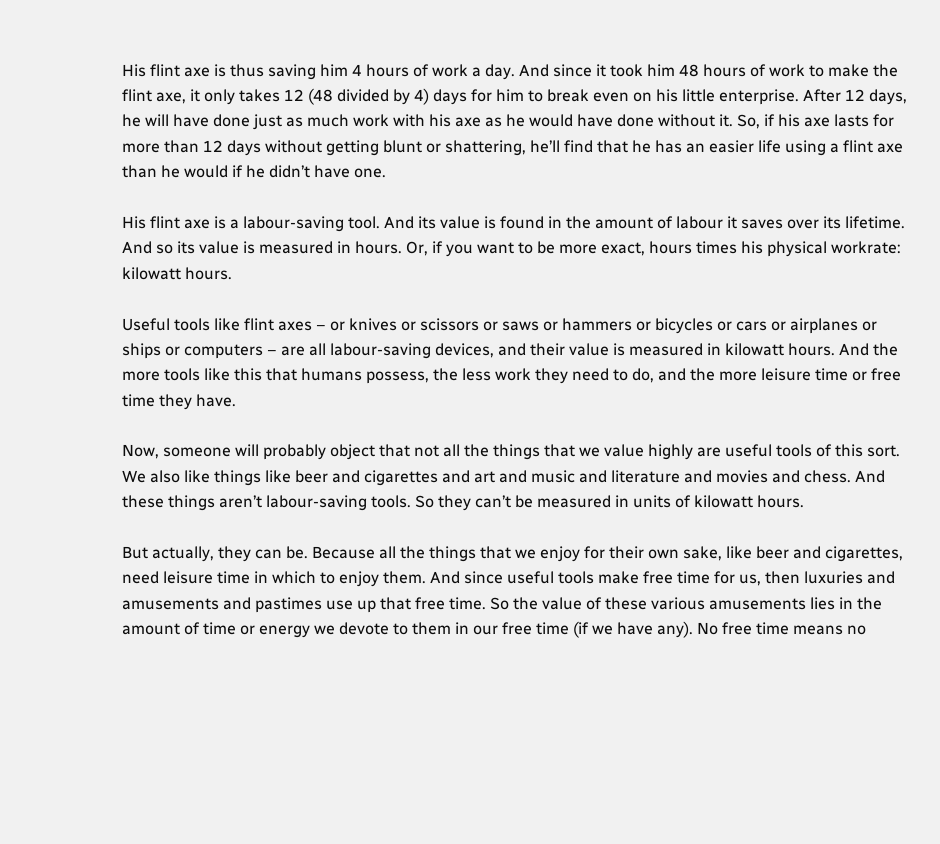His flint axe is thus saving him 4 hours of work a day. And since it took him 48 hours of work to make the flint axe, it only takes 12 (48 divided by 4) days for him to break even on his little enterprise. After 12 days, he will have done just as much work with his axe as he would have done without it. So, if his axe lasts for more than 12 days without getting blunt or shattering, he’ll find that he has an easier life using a flint axe than he would if he didn’t have one.

His flint axe is a labour-saving tool. And its value is found in the amount of labour it saves over its lifetime. And so its value is measured in hours. Or, if you want to be more exact, hours times his physical workrate: kilowatt hours.

Useful tools like flint axes – or knives or scissors or saws or hammers or bicycles or cars or airplanes or ships or computers – are all labour-saving devices, and their value is measured in kilowatt hours. And the more tools like this that humans possess, the less work they need to do, and the more leisure time or free time they have.

Now, someone will probably object that not all the things that we value highly are useful tools of this sort. We also like things like beer and cigarettes and art and music and literature and movies and chess. And these things aren’t labour-saving tools. So they can’t be measured in units of kilowatt hours.

But actually, they can be. Because all the things that we enjoy for their own sake, like beer and cigarettes, need leisure time in which to enjoy them. And since useful tools make free time for us, then luxuries and amusements and pastimes use up that free time. So the value of these various amusements lies in the amount of time or energy we devote to them in our free time (if we have any). No free time means no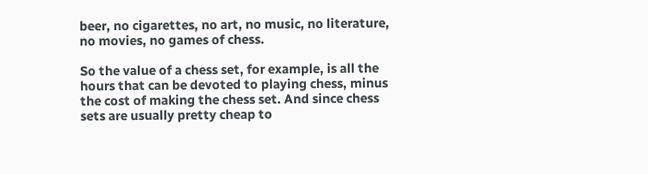beer, no cigarettes, no art, no music, no literature, no movies, no games of chess.

So the value of a chess set, for example, is all the hours that can be devoted to playing chess, minus the cost of making the chess set. And since chess sets are usually pretty cheap to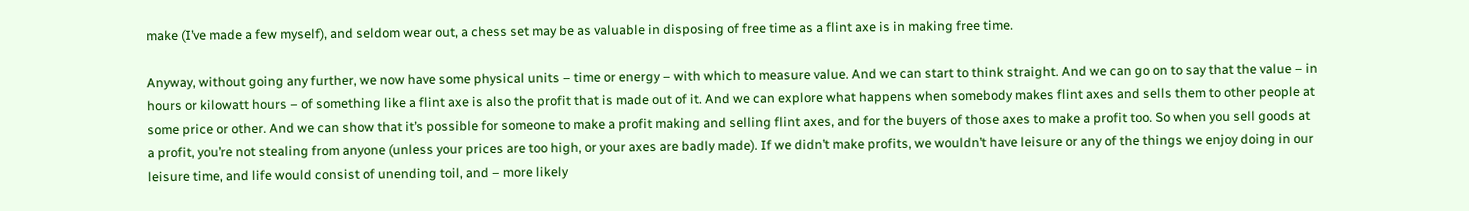make (I’ve made a few myself), and seldom wear out, a chess set may be as valuable in disposing of free time as a flint axe is in making free time.

Anyway, without going any further, we now have some physical units – time or energy – with which to measure value. And we can start to think straight. And we can go on to say that the value – in hours or kilowatt hours – of something like a flint axe is also the profit that is made out of it. And we can explore what happens when somebody makes flint axes and sells them to other people at some price or other. And we can show that it’s possible for someone to make a profit making and selling flint axes, and for the buyers of those axes to make a profit too. So when you sell goods at a profit, you’re not stealing from anyone (unless your prices are too high, or your axes are badly made). If we didn’t make profits, we wouldn’t have leisure or any of the things we enjoy doing in our leisure time, and life would consist of unending toil, and – more likely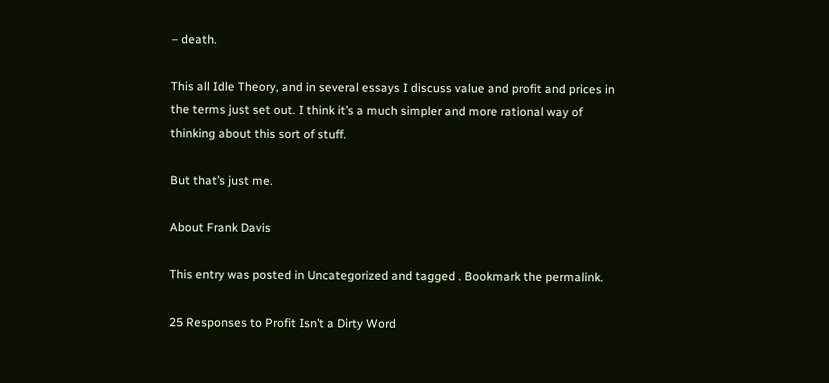– death.

This all Idle Theory, and in several essays I discuss value and profit and prices in the terms just set out. I think it’s a much simpler and more rational way of thinking about this sort of stuff.

But that’s just me.

About Frank Davis

This entry was posted in Uncategorized and tagged . Bookmark the permalink.

25 Responses to Profit Isn’t a Dirty Word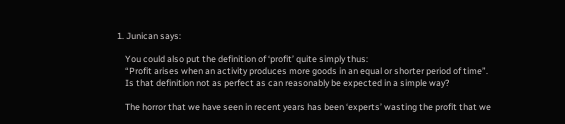1. Junican says:

    You could also put the definition of ‘profit’ quite simply thus:
    “Profit arises when an activity produces more goods in an equal or shorter period of time”.
    Is that definition not as perfect as can reasonably be expected in a simple way?

    The horror that we have seen in recent years has been ‘experts’ wasting the profit that we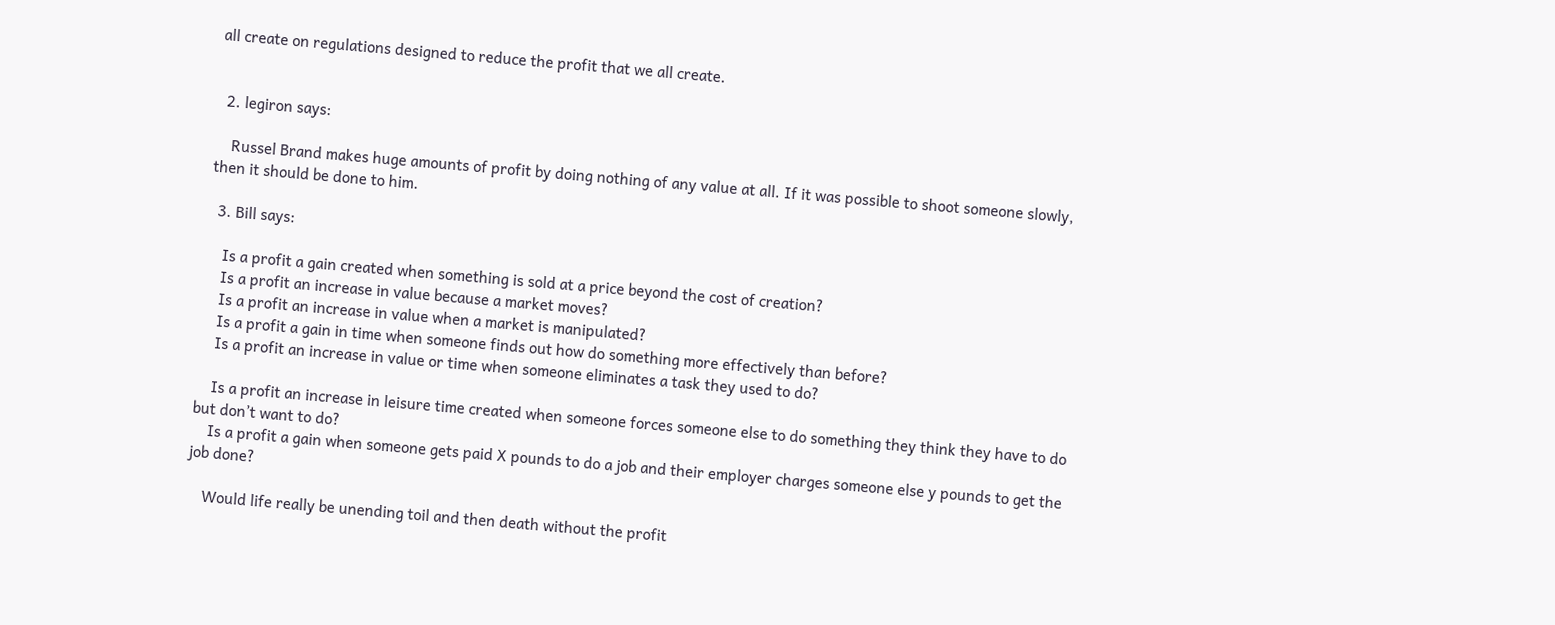all create on regulations designed to reduce the profit that we all create.


  2. legiron says:

    Russel Brand makes huge amounts of profit by doing nothing of any value at all. If it was possible to shoot someone slowly, then it should be done to him.

  3. Bill says:

    Is a profit a gain created when something is sold at a price beyond the cost of creation?
    Is a profit an increase in value because a market moves?
    Is a profit an increase in value when a market is manipulated?
    Is a profit a gain in time when someone finds out how do something more effectively than before?
    Is a profit an increase in value or time when someone eliminates a task they used to do?

    Is a profit an increase in leisure time created when someone forces someone else to do something they think they have to do but don’t want to do?
    Is a profit a gain when someone gets paid X pounds to do a job and their employer charges someone else y pounds to get the job done?

    Would life really be unending toil and then death without the profit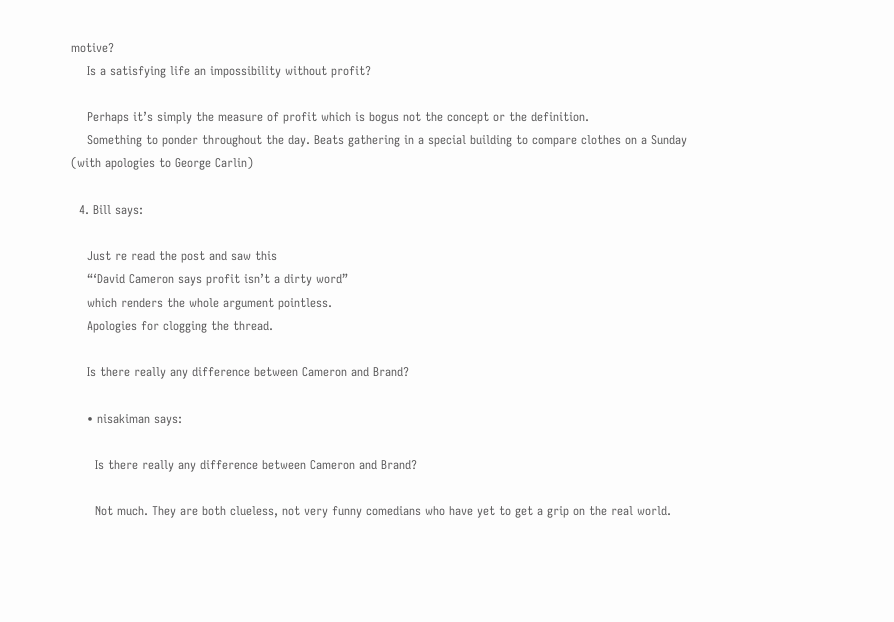motive?
    Is a satisfying life an impossibility without profit?

    Perhaps it’s simply the measure of profit which is bogus not the concept or the definition.
    Something to ponder throughout the day. Beats gathering in a special building to compare clothes on a Sunday (with apologies to George Carlin)

  4. Bill says:

    Just re read the post and saw this
    “‘David Cameron says profit isn’t a dirty word”
    which renders the whole argument pointless.
    Apologies for clogging the thread.

    Is there really any difference between Cameron and Brand?

    • nisakiman says:

      Is there really any difference between Cameron and Brand?

      Not much. They are both clueless, not very funny comedians who have yet to get a grip on the real world.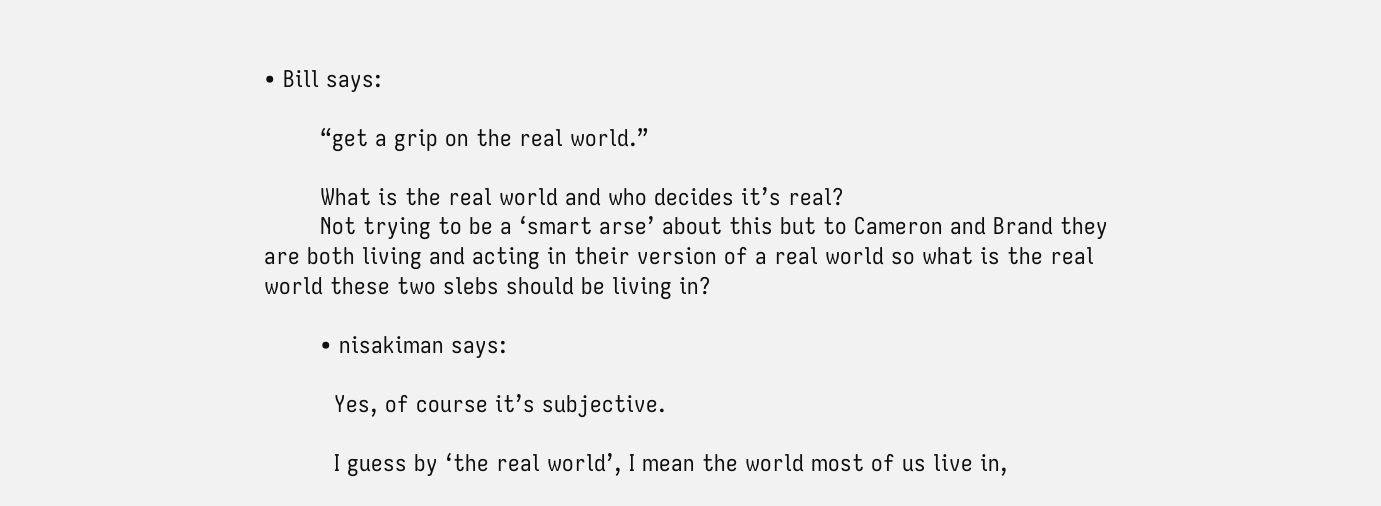• Bill says:

        “get a grip on the real world.”

        What is the real world and who decides it’s real?
        Not trying to be a ‘smart arse’ about this but to Cameron and Brand they are both living and acting in their version of a real world so what is the real world these two slebs should be living in?

        • nisakiman says:

          Yes, of course it’s subjective.

          I guess by ‘the real world’, I mean the world most of us live in,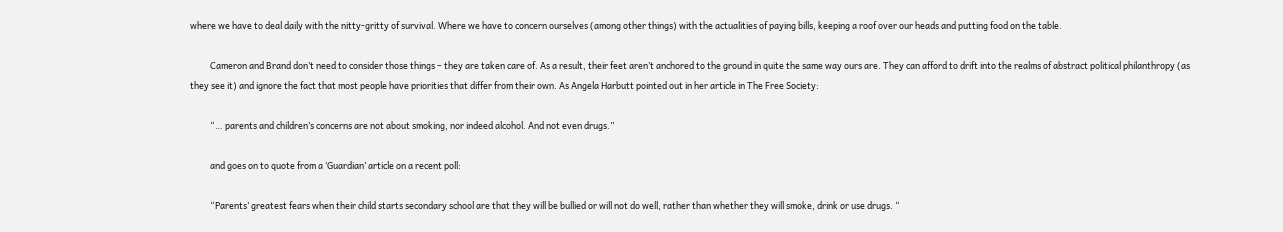where we have to deal daily with the nitty-gritty of survival. Where we have to concern ourselves (among other things) with the actualities of paying bills, keeping a roof over our heads and putting food on the table.

          Cameron and Brand don’t need to consider those things – they are taken care of. As a result, their feet aren’t anchored to the ground in quite the same way ours are. They can afford to drift into the realms of abstract political philanthropy (as they see it) and ignore the fact that most people have priorities that differ from their own. As Angela Harbutt pointed out in her article in The Free Society:

          “… parents and children’s concerns are not about smoking, nor indeed alcohol. And not even drugs.”

          and goes on to quote from a ‘Guardian’ article on a recent poll:

          “Parents’ greatest fears when their child starts secondary school are that they will be bullied or will not do well, rather than whether they will smoke, drink or use drugs. “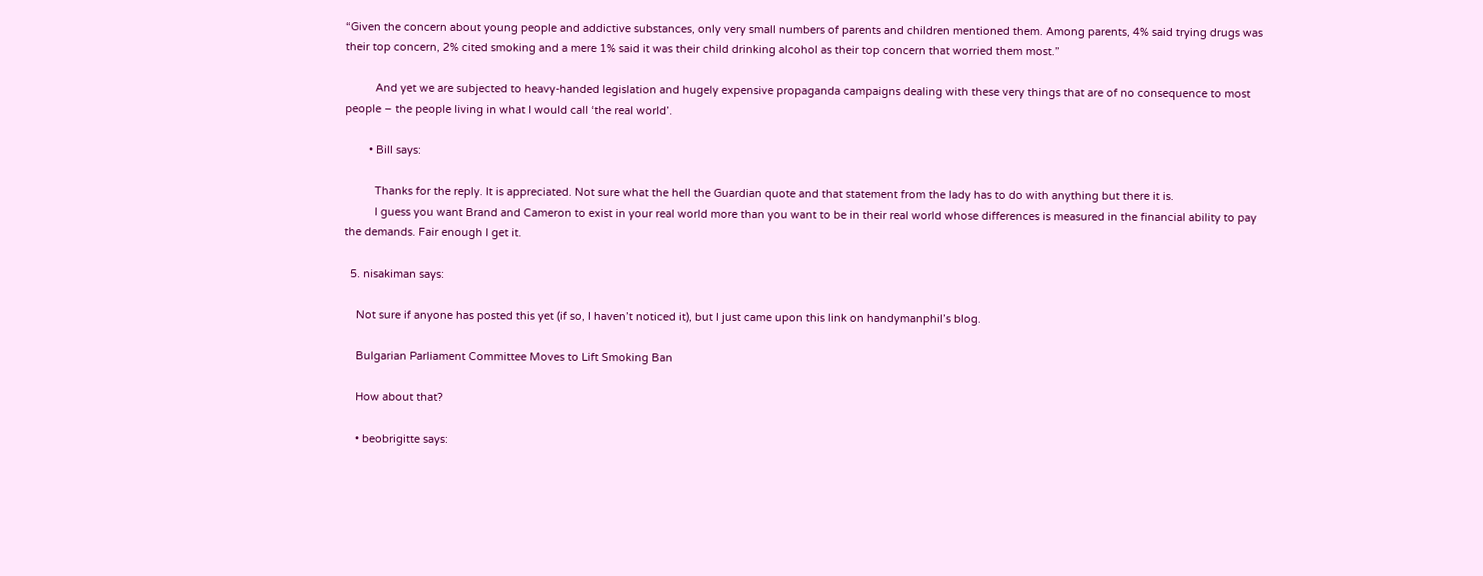“Given the concern about young people and addictive substances, only very small numbers of parents and children mentioned them. Among parents, 4% said trying drugs was their top concern, 2% cited smoking and a mere 1% said it was their child drinking alcohol as their top concern that worried them most.”

          And yet we are subjected to heavy-handed legislation and hugely expensive propaganda campaigns dealing with these very things that are of no consequence to most people – the people living in what I would call ‘the real world’.

        • Bill says:

          Thanks for the reply. It is appreciated. Not sure what the hell the Guardian quote and that statement from the lady has to do with anything but there it is.
          I guess you want Brand and Cameron to exist in your real world more than you want to be in their real world whose differences is measured in the financial ability to pay the demands. Fair enough I get it.

  5. nisakiman says:

    Not sure if anyone has posted this yet (if so, I haven’t noticed it), but I just came upon this link on handymanphil’s blog.

    Bulgarian Parliament Committee Moves to Lift Smoking Ban

    How about that?

    • beobrigitte says: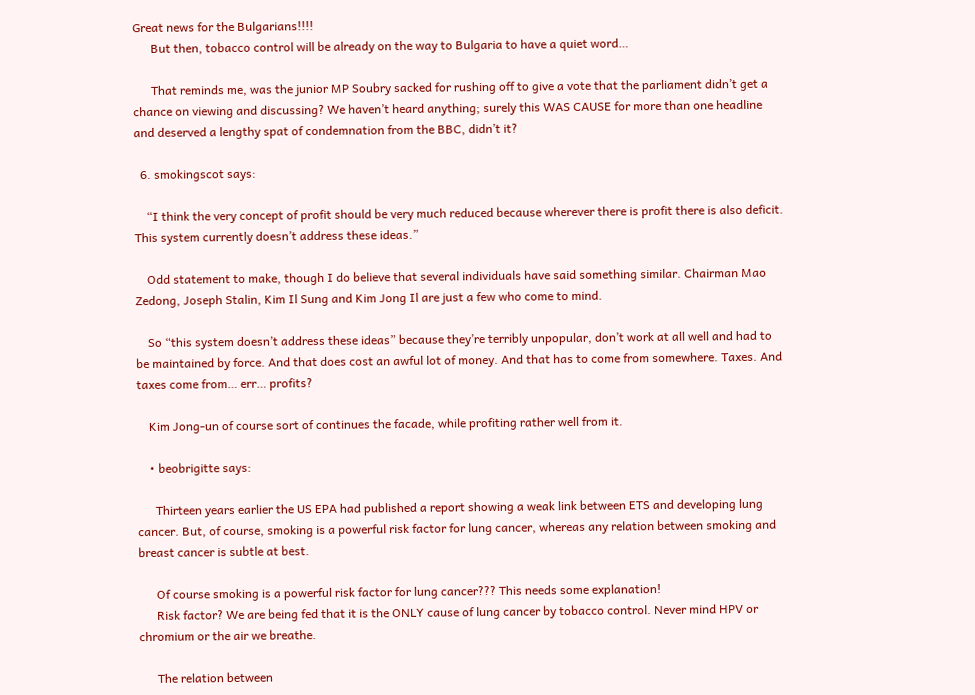Great news for the Bulgarians!!!!
      But then, tobacco control will be already on the way to Bulgaria to have a quiet word…

      That reminds me, was the junior MP Soubry sacked for rushing off to give a vote that the parliament didn’t get a chance on viewing and discussing? We haven’t heard anything; surely this WAS CAUSE for more than one headline and deserved a lengthy spat of condemnation from the BBC, didn’t it?

  6. smokingscot says:

    “I think the very concept of profit should be very much reduced because wherever there is profit there is also deficit. This system currently doesn’t address these ideas.”

    Odd statement to make, though I do believe that several individuals have said something similar. Chairman Mao Zedong, Joseph Stalin, Kim Il Sung and Kim Jong Il are just a few who come to mind.

    So “this system doesn’t address these ideas” because they’re terribly unpopular, don’t work at all well and had to be maintained by force. And that does cost an awful lot of money. And that has to come from somewhere. Taxes. And taxes come from… err… profits?

    Kim Jong-un of course sort of continues the facade, while profiting rather well from it.

    • beobrigitte says:

      Thirteen years earlier the US EPA had published a report showing a weak link between ETS and developing lung cancer. But, of course, smoking is a powerful risk factor for lung cancer, whereas any relation between smoking and breast cancer is subtle at best.

      Of course smoking is a powerful risk factor for lung cancer??? This needs some explanation!
      Risk factor? We are being fed that it is the ONLY cause of lung cancer by tobacco control. Never mind HPV or chromium or the air we breathe.

      The relation between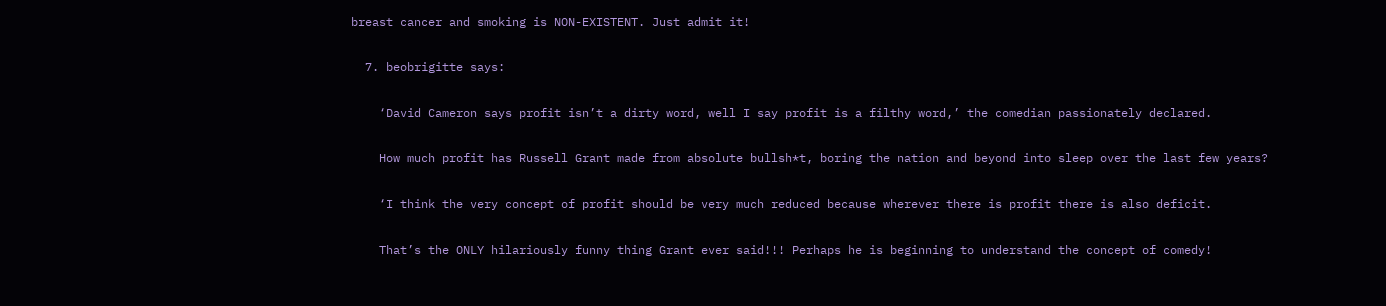breast cancer and smoking is NON-EXISTENT. Just admit it!

  7. beobrigitte says:

    ‘David Cameron says profit isn’t a dirty word, well I say profit is a filthy word,’ the comedian passionately declared.

    How much profit has Russell Grant made from absolute bullsh*t, boring the nation and beyond into sleep over the last few years?

    ‘I think the very concept of profit should be very much reduced because wherever there is profit there is also deficit.

    That’s the ONLY hilariously funny thing Grant ever said!!! Perhaps he is beginning to understand the concept of comedy!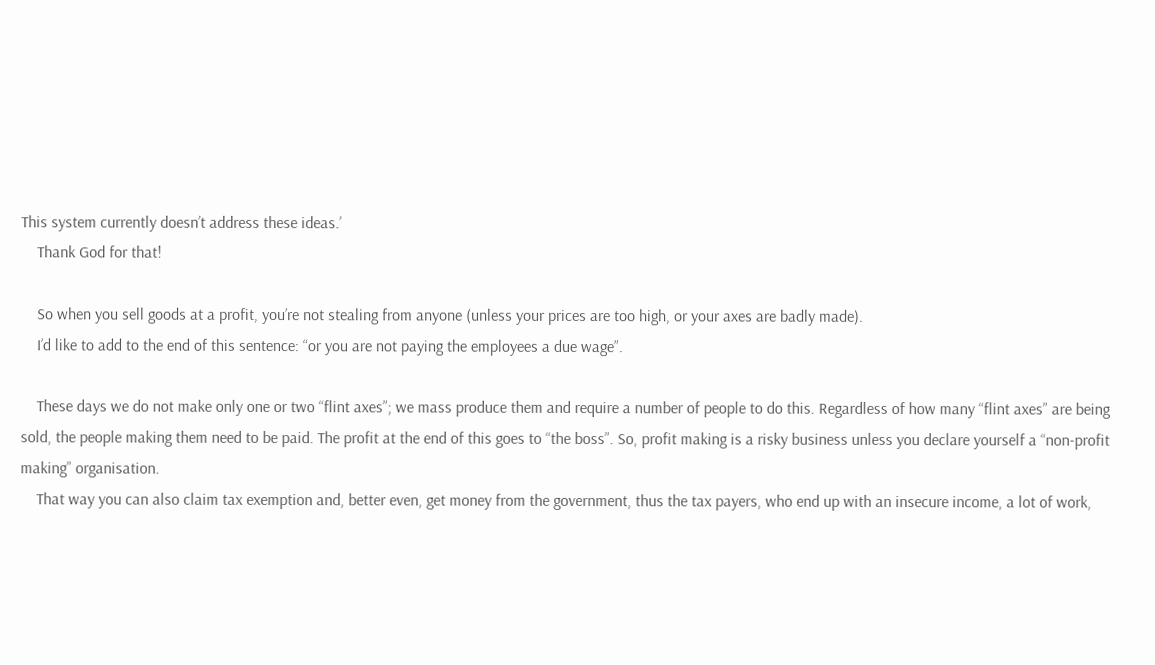This system currently doesn’t address these ideas.’
    Thank God for that!

    So when you sell goods at a profit, you’re not stealing from anyone (unless your prices are too high, or your axes are badly made).
    I’d like to add to the end of this sentence: “or you are not paying the employees a due wage”.

    These days we do not make only one or two “flint axes”; we mass produce them and require a number of people to do this. Regardless of how many “flint axes” are being sold, the people making them need to be paid. The profit at the end of this goes to “the boss”. So, profit making is a risky business unless you declare yourself a “non-profit making” organisation.
    That way you can also claim tax exemption and, better even, get money from the government, thus the tax payers, who end up with an insecure income, a lot of work,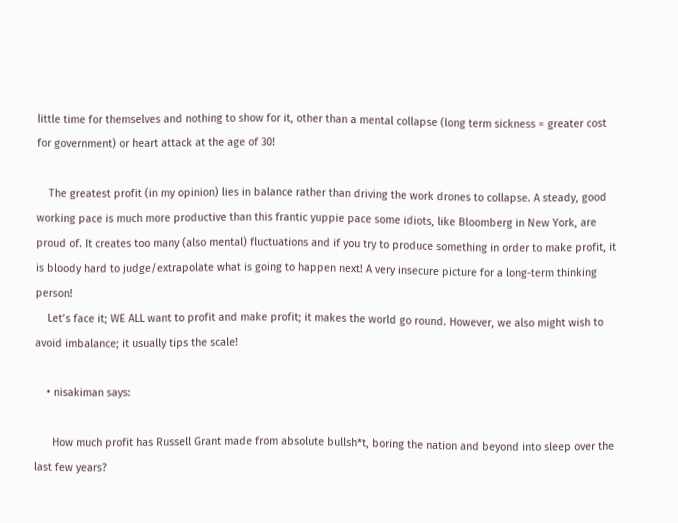little time for themselves and nothing to show for it, other than a mental collapse (long term sickness = greater cost for government) or heart attack at the age of 30!

    The greatest profit (in my opinion) lies in balance rather than driving the work drones to collapse. A steady, good working pace is much more productive than this frantic yuppie pace some idiots, like Bloomberg in New York, are proud of. It creates too many (also mental) fluctuations and if you try to produce something in order to make profit, it is bloody hard to judge/extrapolate what is going to happen next! A very insecure picture for a long-term thinking person!
    Let’s face it; WE ALL want to profit and make profit; it makes the world go round. However, we also might wish to avoid imbalance; it usually tips the scale!

    • nisakiman says:

      How much profit has Russell Grant made from absolute bullsh*t, boring the nation and beyond into sleep over the last few years?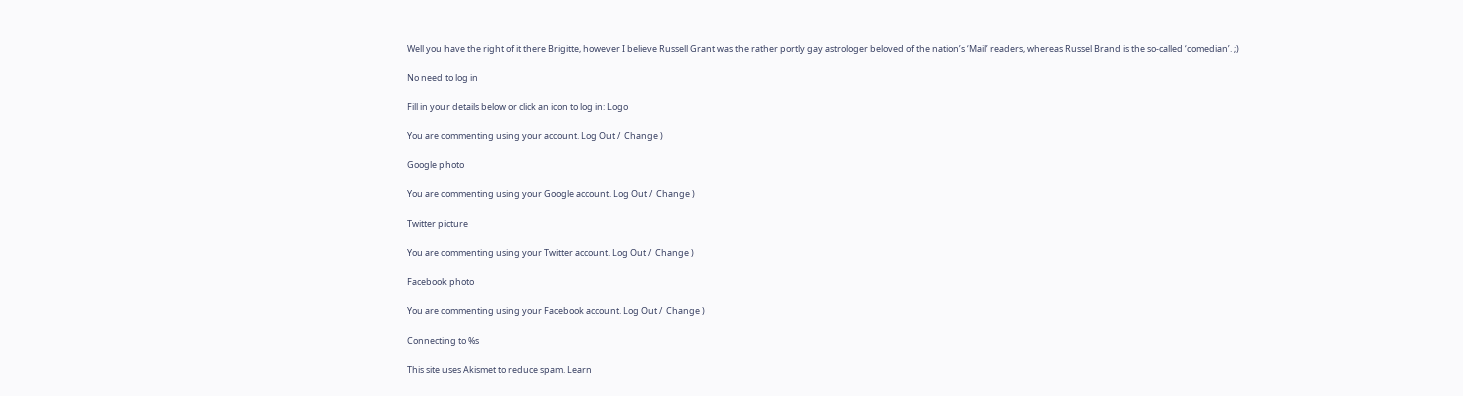Well you have the right of it there Brigitte, however I believe Russell Grant was the rather portly gay astrologer beloved of the nation’s ‘Mail’ readers, whereas Russel Brand is the so-called ‘comedian’. ;)

No need to log in

Fill in your details below or click an icon to log in: Logo

You are commenting using your account. Log Out /  Change )

Google photo

You are commenting using your Google account. Log Out /  Change )

Twitter picture

You are commenting using your Twitter account. Log Out /  Change )

Facebook photo

You are commenting using your Facebook account. Log Out /  Change )

Connecting to %s

This site uses Akismet to reduce spam. Learn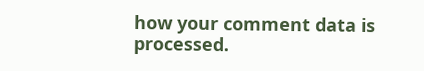how your comment data is processed.